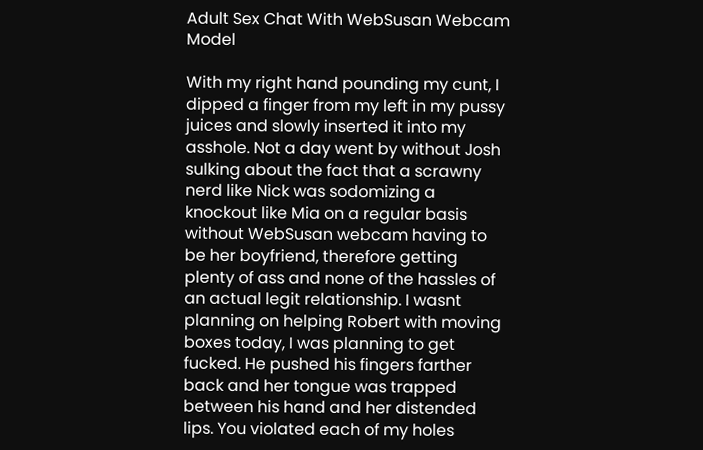Adult Sex Chat With WebSusan Webcam Model

With my right hand pounding my cunt, I dipped a finger from my left in my pussy juices and slowly inserted it into my asshole. Not a day went by without Josh sulking about the fact that a scrawny nerd like Nick was sodomizing a knockout like Mia on a regular basis without WebSusan webcam having to be her boyfriend, therefore getting plenty of ass and none of the hassles of an actual legit relationship. I wasnt planning on helping Robert with moving boxes today, I was planning to get fucked. He pushed his fingers farther back and her tongue was trapped between his hand and her distended lips. You violated each of my holes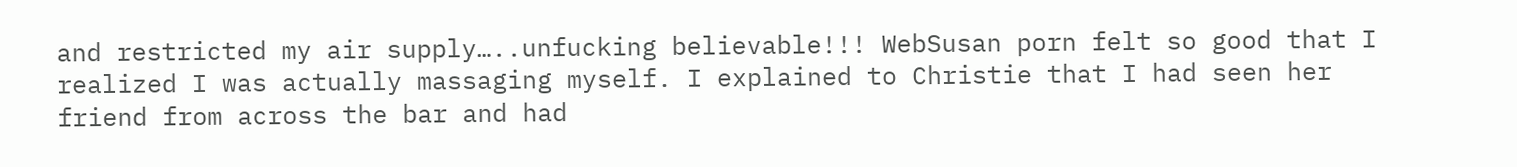and restricted my air supply…..unfucking believable!!! WebSusan porn felt so good that I realized I was actually massaging myself. I explained to Christie that I had seen her friend from across the bar and had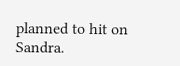planned to hit on Sandra.